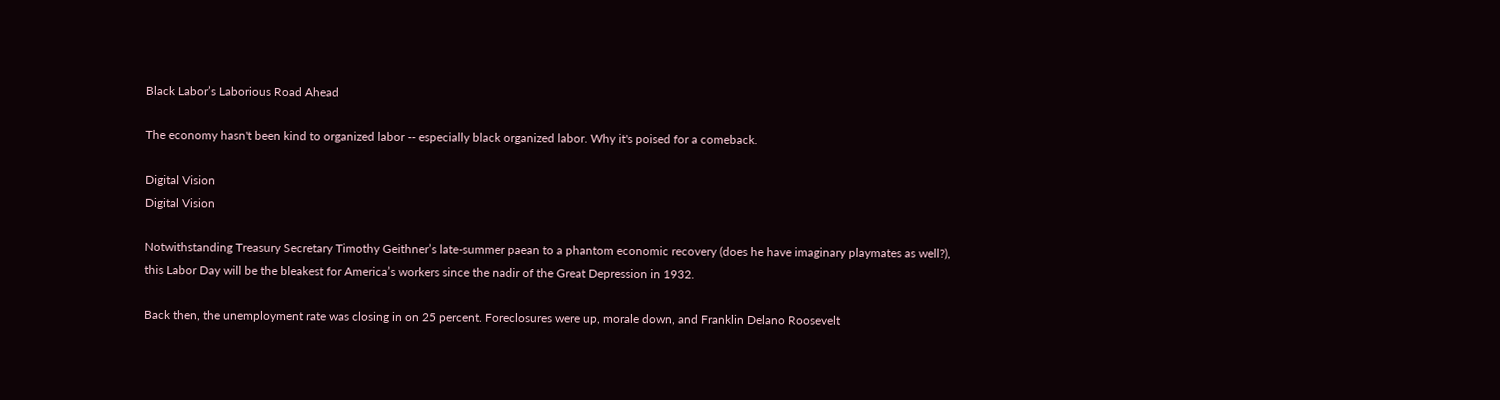Black Labor’s Laborious Road Ahead

The economy hasn't been kind to organized labor -- especially black organized labor. Why it's poised for a comeback.

Digital Vision
Digital Vision

Notwithstanding Treasury Secretary Timothy Geithner’s late-summer paean to a phantom economic recovery (does he have imaginary playmates as well?), this Labor Day will be the bleakest for America’s workers since the nadir of the Great Depression in 1932.

Back then, the unemployment rate was closing in on 25 percent. Foreclosures were up, morale down, and Franklin Delano Roosevelt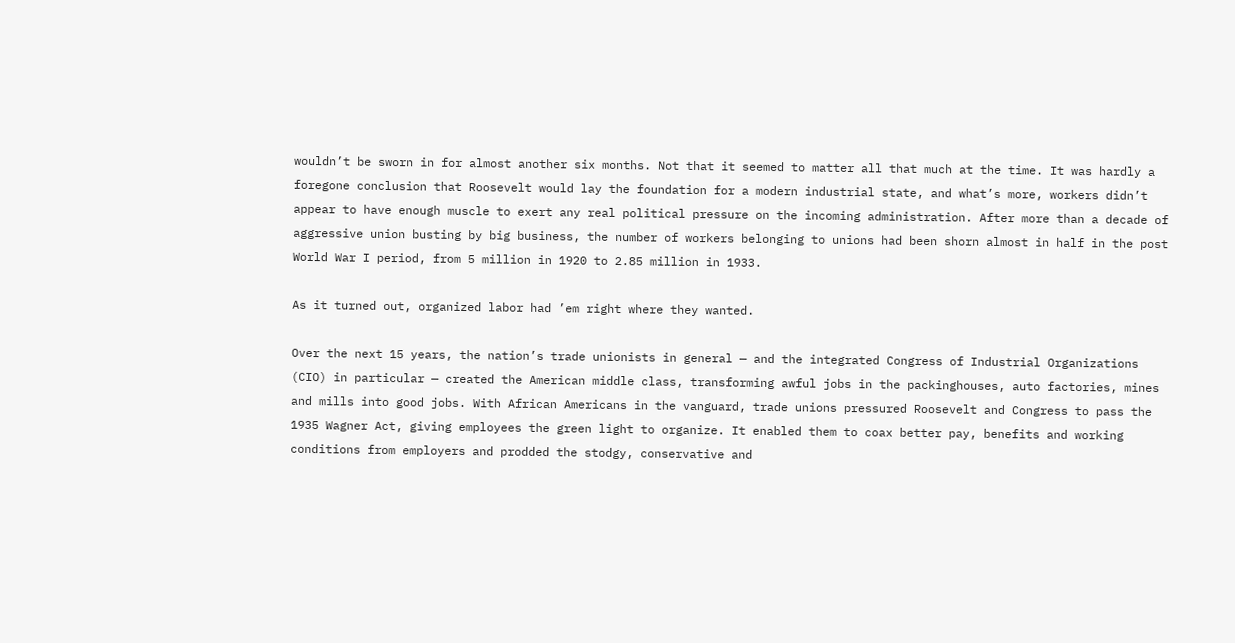wouldn’t be sworn in for almost another six months. Not that it seemed to matter all that much at the time. It was hardly a foregone conclusion that Roosevelt would lay the foundation for a modern industrial state, and what’s more, workers didn’t appear to have enough muscle to exert any real political pressure on the incoming administration. After more than a decade of aggressive union busting by big business, the number of workers belonging to unions had been shorn almost in half in the post World War I period, from 5 million in 1920 to 2.85 million in 1933.

As it turned out, organized labor had ’em right where they wanted.

Over the next 15 years, the nation’s trade unionists in general — and the integrated Congress of Industrial Organizations (CIO) in particular — created the American middle class, transforming awful jobs in the packinghouses, auto factories, mines and mills into good jobs. With African Americans in the vanguard, trade unions pressured Roosevelt and Congress to pass the 1935 Wagner Act, giving employees the green light to organize. It enabled them to coax better pay, benefits and working conditions from employers and prodded the stodgy, conservative and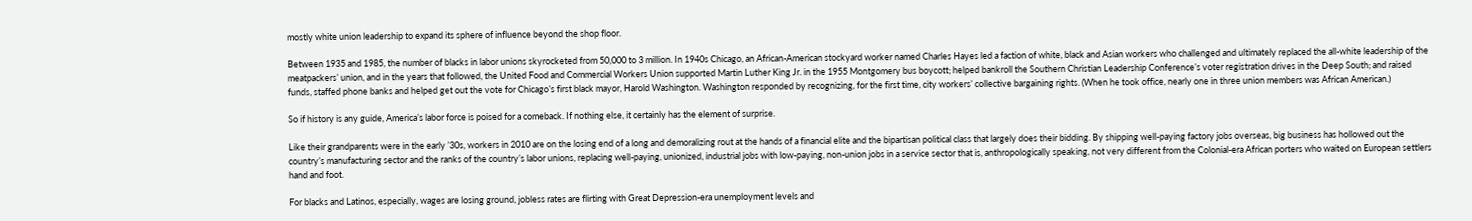mostly white union leadership to expand its sphere of influence beyond the shop floor.

Between 1935 and 1985, the number of blacks in labor unions skyrocketed from 50,000 to 3 million. In 1940s Chicago, an African-American stockyard worker named Charles Hayes led a faction of white, black and Asian workers who challenged and ultimately replaced the all-white leadership of the meatpackers’ union, and in the years that followed, the United Food and Commercial Workers Union supported Martin Luther King Jr. in the 1955 Montgomery bus boycott; helped bankroll the Southern Christian Leadership Conference’s voter registration drives in the Deep South; and raised funds, staffed phone banks and helped get out the vote for Chicago’s first black mayor, Harold Washington. Washington responded by recognizing, for the first time, city workers’ collective bargaining rights. (When he took office, nearly one in three union members was African American.)

So if history is any guide, America’s labor force is poised for a comeback. If nothing else, it certainly has the element of surprise.

Like their grandparents were in the early ’30s, workers in 2010 are on the losing end of a long and demoralizing rout at the hands of a financial elite and the bipartisan political class that largely does their bidding. By shipping well-paying factory jobs overseas, big business has hollowed out the country’s manufacturing sector and the ranks of the country’s labor unions, replacing well-paying, unionized, industrial jobs with low-paying, non-union jobs in a service sector that is, anthropologically speaking, not very different from the Colonial-era African porters who waited on European settlers hand and foot.

For blacks and Latinos, especially, wages are losing ground, jobless rates are flirting with Great Depression-era unemployment levels and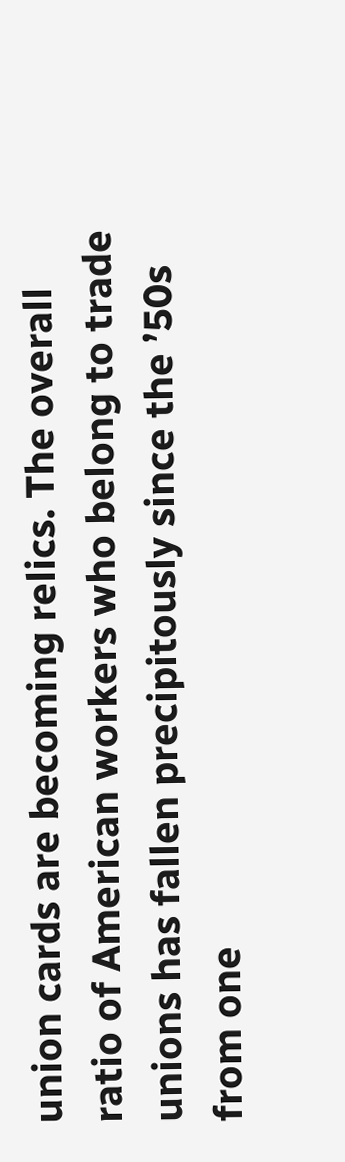union cards are becoming relics. The overall ratio of American workers who belong to trade unions has fallen precipitously since the ’50s from one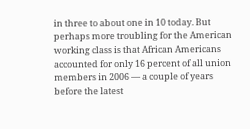in three to about one in 10 today. But perhaps more troubling for the American working class is that African Americans accounted for only 16 percent of all union members in 2006 — a couple of years before the latest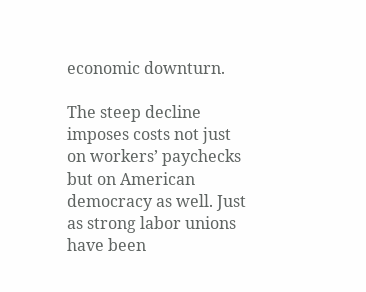economic downturn.

The steep decline imposes costs not just on workers’ paychecks but on American democracy as well. Just as strong labor unions have been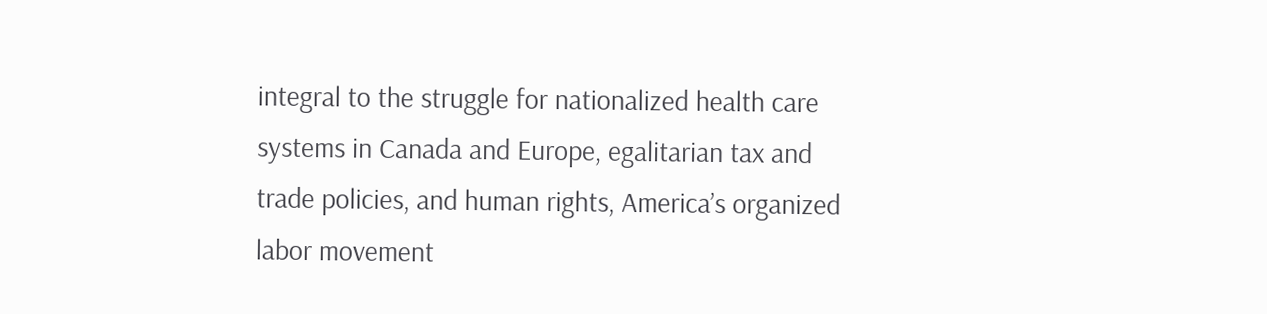integral to the struggle for nationalized health care systems in Canada and Europe, egalitarian tax and trade policies, and human rights, America’s organized labor movement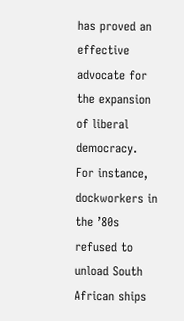has proved an effective advocate for the expansion of liberal democracy. For instance, dockworkers in the ’80s refused to unload South African ships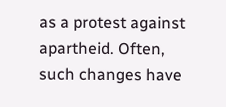as a protest against apartheid. Often, such changes have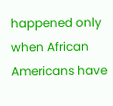happened only when African Americans have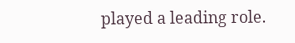played a leading role.